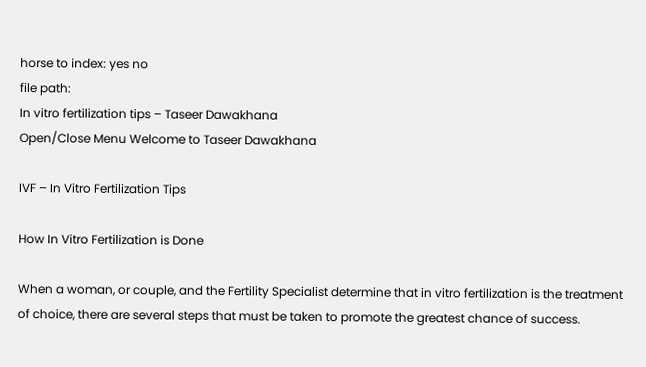horse to index: yes no
file path:
In vitro fertilization tips – Taseer Dawakhana
Open/Close Menu Welcome to Taseer Dawakhana

IVF – In Vitro Fertilization Tips

How In Vitro Fertilization is Done

When a woman, or couple, and the Fertility Specialist determine that in vitro fertilization is the treatment of choice, there are several steps that must be taken to promote the greatest chance of success.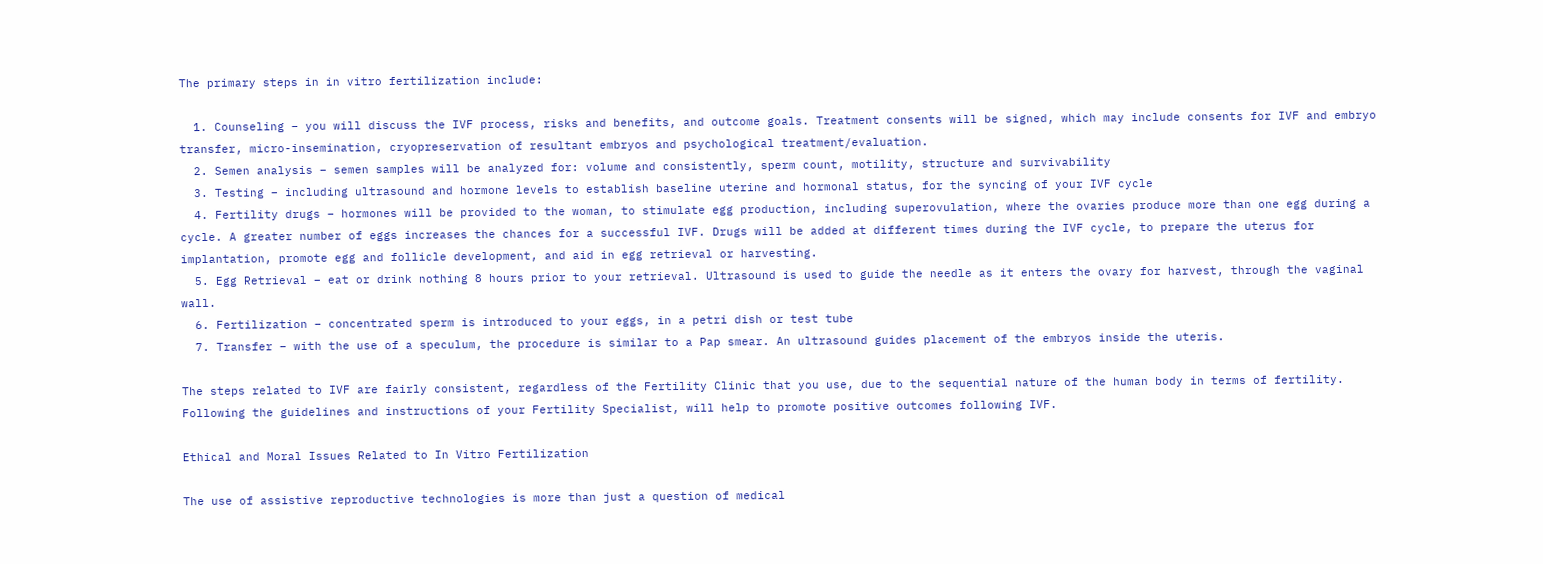The primary steps in in vitro fertilization include:

  1. Counseling – you will discuss the IVF process, risks and benefits, and outcome goals. Treatment consents will be signed, which may include consents for IVF and embryo transfer, micro-insemination, cryopreservation of resultant embryos and psychological treatment/evaluation.
  2. Semen analysis – semen samples will be analyzed for: volume and consistently, sperm count, motility, structure and survivability
  3. Testing – including ultrasound and hormone levels to establish baseline uterine and hormonal status, for the syncing of your IVF cycle
  4. Fertility drugs – hormones will be provided to the woman, to stimulate egg production, including superovulation, where the ovaries produce more than one egg during a cycle. A greater number of eggs increases the chances for a successful IVF. Drugs will be added at different times during the IVF cycle, to prepare the uterus for implantation, promote egg and follicle development, and aid in egg retrieval or harvesting.
  5. Egg Retrieval – eat or drink nothing 8 hours prior to your retrieval. Ultrasound is used to guide the needle as it enters the ovary for harvest, through the vaginal wall.
  6. Fertilization – concentrated sperm is introduced to your eggs, in a petri dish or test tube
  7. Transfer – with the use of a speculum, the procedure is similar to a Pap smear. An ultrasound guides placement of the embryos inside the uteris.

The steps related to IVF are fairly consistent, regardless of the Fertility Clinic that you use, due to the sequential nature of the human body in terms of fertility. Following the guidelines and instructions of your Fertility Specialist, will help to promote positive outcomes following IVF.

Ethical and Moral Issues Related to In Vitro Fertilization

The use of assistive reproductive technologies is more than just a question of medical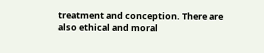treatment and conception. There are also ethical and moral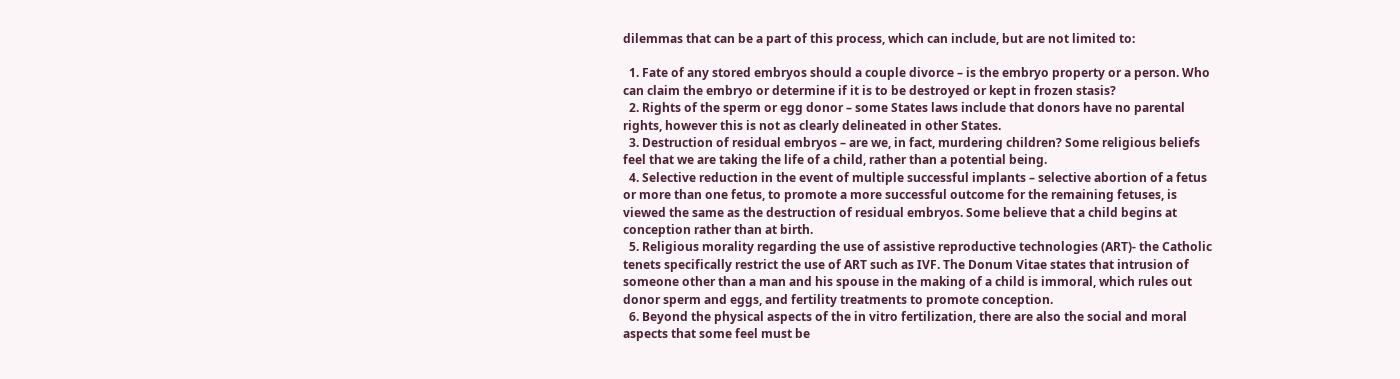dilemmas that can be a part of this process, which can include, but are not limited to:

  1. Fate of any stored embryos should a couple divorce – is the embryo property or a person. Who can claim the embryo or determine if it is to be destroyed or kept in frozen stasis?
  2. Rights of the sperm or egg donor – some States laws include that donors have no parental rights, however this is not as clearly delineated in other States.
  3. Destruction of residual embryos – are we, in fact, murdering children? Some religious beliefs feel that we are taking the life of a child, rather than a potential being.
  4. Selective reduction in the event of multiple successful implants – selective abortion of a fetus or more than one fetus, to promote a more successful outcome for the remaining fetuses, is viewed the same as the destruction of residual embryos. Some believe that a child begins at conception rather than at birth.
  5. Religious morality regarding the use of assistive reproductive technologies (ART)- the Catholic tenets specifically restrict the use of ART such as IVF. The Donum Vitae states that intrusion of someone other than a man and his spouse in the making of a child is immoral, which rules out donor sperm and eggs, and fertility treatments to promote conception.
  6. Beyond the physical aspects of the in vitro fertilization, there are also the social and moral aspects that some feel must be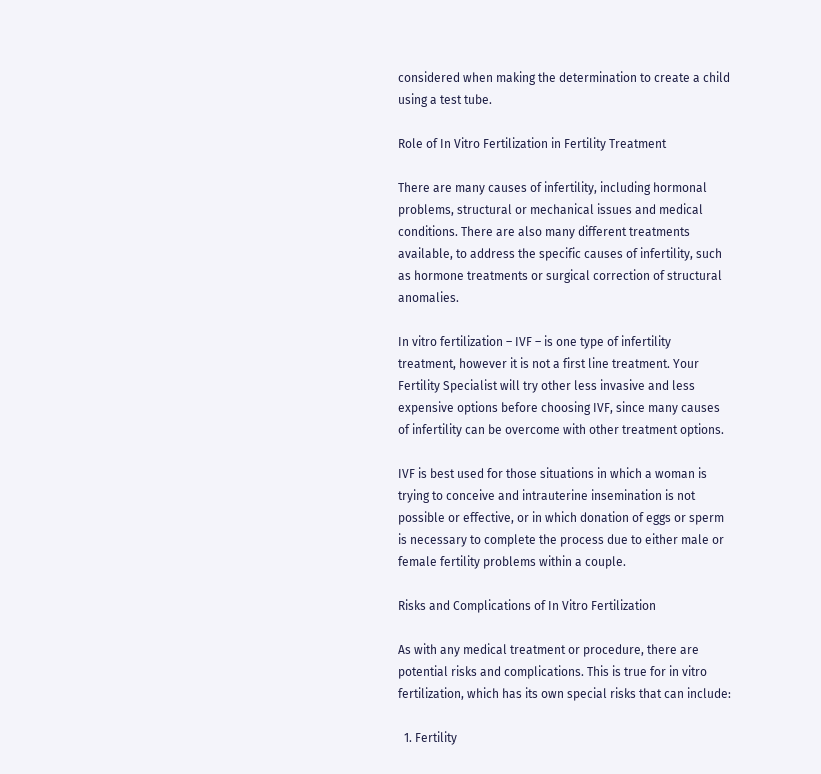considered when making the determination to create a child using a test tube.

Role of In Vitro Fertilization in Fertility Treatment

There are many causes of infertility, including hormonal problems, structural or mechanical issues and medical conditions. There are also many different treatments available, to address the specific causes of infertility, such as hormone treatments or surgical correction of structural anomalies.

In vitro fertilization – IVF – is one type of infertility treatment, however it is not a first line treatment. Your Fertility Specialist will try other less invasive and less expensive options before choosing IVF, since many causes of infertility can be overcome with other treatment options.

IVF is best used for those situations in which a woman is trying to conceive and intrauterine insemination is not possible or effective, or in which donation of eggs or sperm is necessary to complete the process due to either male or female fertility problems within a couple.

Risks and Complications of In Vitro Fertilization

As with any medical treatment or procedure, there are potential risks and complications. This is true for in vitro fertilization, which has its own special risks that can include:

  1. Fertility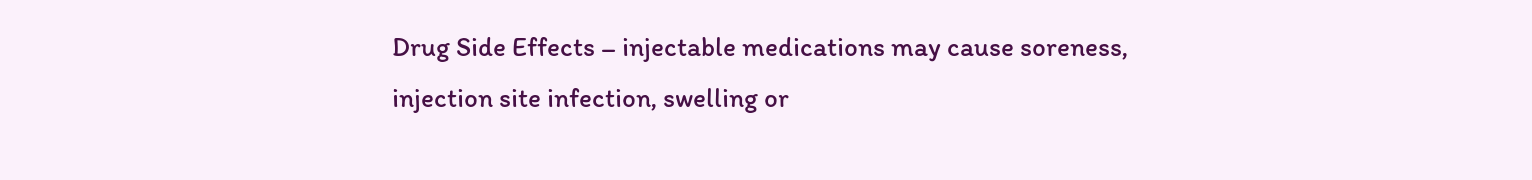Drug Side Effects – injectable medications may cause soreness, injection site infection, swelling or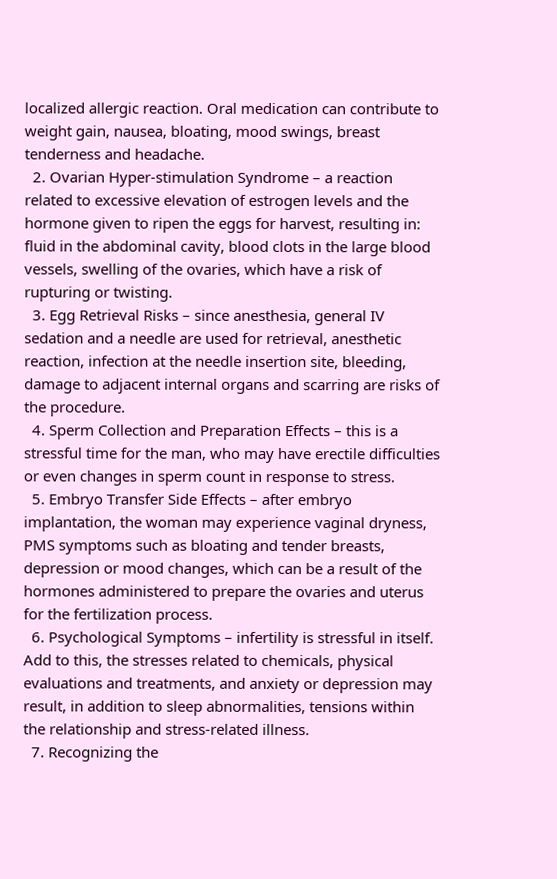localized allergic reaction. Oral medication can contribute to weight gain, nausea, bloating, mood swings, breast tenderness and headache.
  2. Ovarian Hyper-stimulation Syndrome – a reaction related to excessive elevation of estrogen levels and the hormone given to ripen the eggs for harvest, resulting in: fluid in the abdominal cavity, blood clots in the large blood vessels, swelling of the ovaries, which have a risk of rupturing or twisting.
  3. Egg Retrieval Risks – since anesthesia, general IV sedation and a needle are used for retrieval, anesthetic reaction, infection at the needle insertion site, bleeding, damage to adjacent internal organs and scarring are risks of the procedure.
  4. Sperm Collection and Preparation Effects – this is a stressful time for the man, who may have erectile difficulties or even changes in sperm count in response to stress.
  5. Embryo Transfer Side Effects – after embryo implantation, the woman may experience vaginal dryness, PMS symptoms such as bloating and tender breasts, depression or mood changes, which can be a result of the hormones administered to prepare the ovaries and uterus for the fertilization process.
  6. Psychological Symptoms – infertility is stressful in itself. Add to this, the stresses related to chemicals, physical evaluations and treatments, and anxiety or depression may result, in addition to sleep abnormalities, tensions within the relationship and stress-related illness.
  7. Recognizing the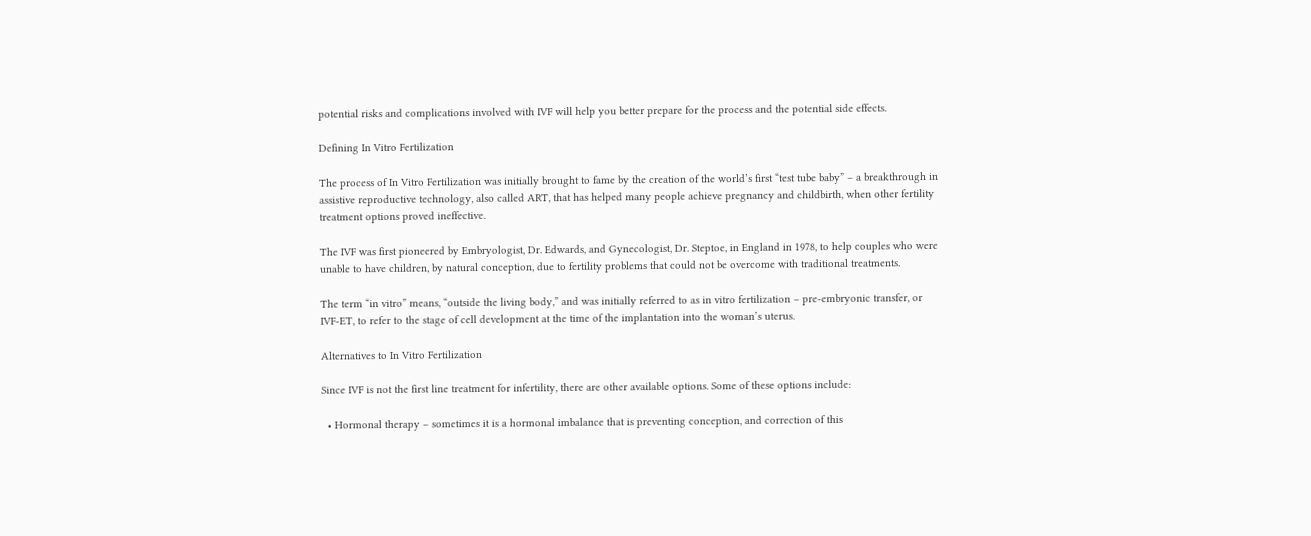potential risks and complications involved with IVF will help you better prepare for the process and the potential side effects.

Defining In Vitro Fertilization

The process of In Vitro Fertilization was initially brought to fame by the creation of the world’s first “test tube baby” – a breakthrough in assistive reproductive technology, also called ART, that has helped many people achieve pregnancy and childbirth, when other fertility treatment options proved ineffective.

The IVF was first pioneered by Embryologist, Dr. Edwards, and Gynecologist, Dr. Steptoe, in England in 1978, to help couples who were unable to have children, by natural conception, due to fertility problems that could not be overcome with traditional treatments.

The term “in vitro” means, “outside the living body,” and was initially referred to as in vitro fertilization – pre-embryonic transfer, or IVF-ET, to refer to the stage of cell development at the time of the implantation into the woman’s uterus.

Alternatives to In Vitro Fertilization

Since IVF is not the first line treatment for infertility, there are other available options. Some of these options include:

  • Hormonal therapy – sometimes it is a hormonal imbalance that is preventing conception, and correction of this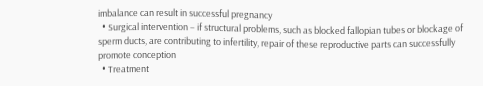imbalance can result in successful pregnancy
  • Surgical intervention – if structural problems, such as blocked fallopian tubes or blockage of sperm ducts, are contributing to infertility, repair of these reproductive parts can successfully promote conception
  • Treatment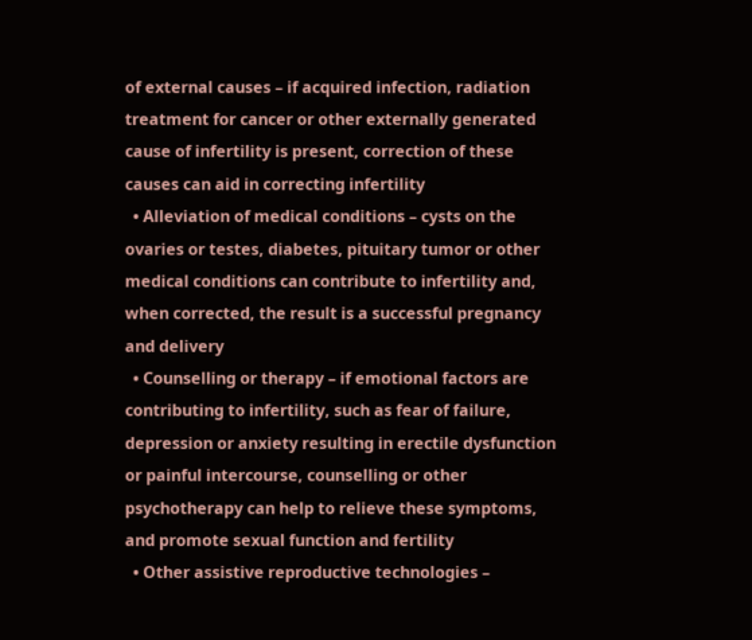of external causes – if acquired infection, radiation treatment for cancer or other externally generated cause of infertility is present, correction of these causes can aid in correcting infertility
  • Alleviation of medical conditions – cysts on the ovaries or testes, diabetes, pituitary tumor or other medical conditions can contribute to infertility and, when corrected, the result is a successful pregnancy and delivery
  • Counselling or therapy – if emotional factors are contributing to infertility, such as fear of failure, depression or anxiety resulting in erectile dysfunction or painful intercourse, counselling or other psychotherapy can help to relieve these symptoms, and promote sexual function and fertility
  • Other assistive reproductive technologies –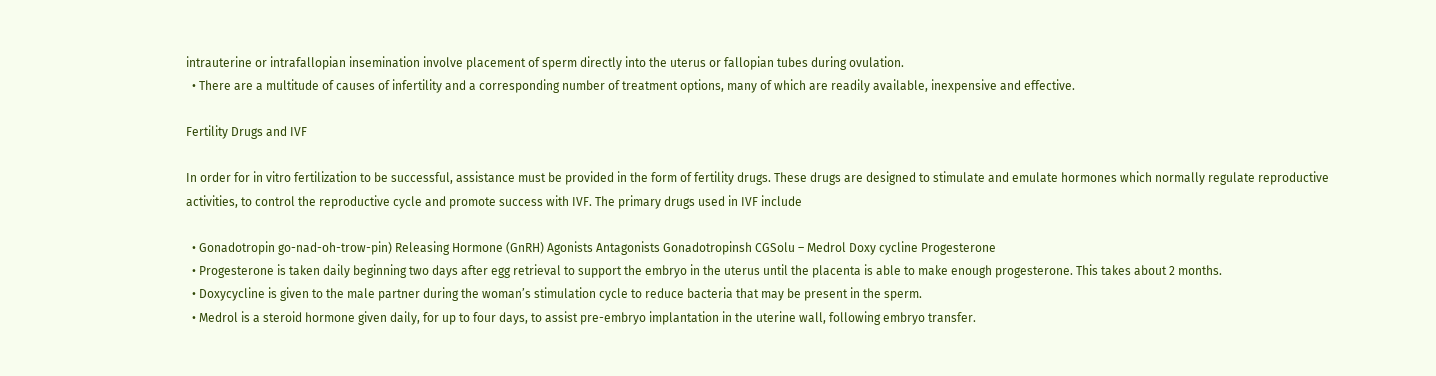intrauterine or intrafallopian insemination involve placement of sperm directly into the uterus or fallopian tubes during ovulation.
  • There are a multitude of causes of infertility and a corresponding number of treatment options, many of which are readily available, inexpensive and effective.

Fertility Drugs and IVF

In order for in vitro fertilization to be successful, assistance must be provided in the form of fertility drugs. These drugs are designed to stimulate and emulate hormones which normally regulate reproductive activities, to control the reproductive cycle and promote success with IVF. The primary drugs used in IVF include

  • Gonadotropin go-nad-oh-trow-pin) Releasing Hormone (GnRH) Agonists Antagonists Gonadotropinsh CGSolu – Medrol Doxy cycline Progesterone
  • Progesterone is taken daily beginning two days after egg retrieval to support the embryo in the uterus until the placenta is able to make enough progesterone. This takes about 2 months.
  • Doxycycline is given to the male partner during the woman’s stimulation cycle to reduce bacteria that may be present in the sperm.
  • Medrol is a steroid hormone given daily, for up to four days, to assist pre-embryo implantation in the uterine wall, following embryo transfer.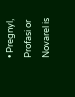• Pregnyl, Profasi or Novarel is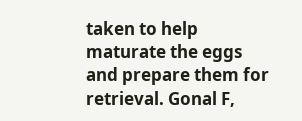taken to help maturate the eggs and prepare them for retrieval. Gonal F,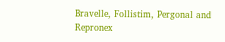Bravelle, Follistim, Pergonal and Repronex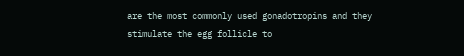are the most commonly used gonadotropins and they stimulate the egg follicle to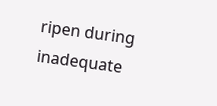ripen during inadequate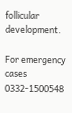follicular development.

For emergency cases        0332-1500548